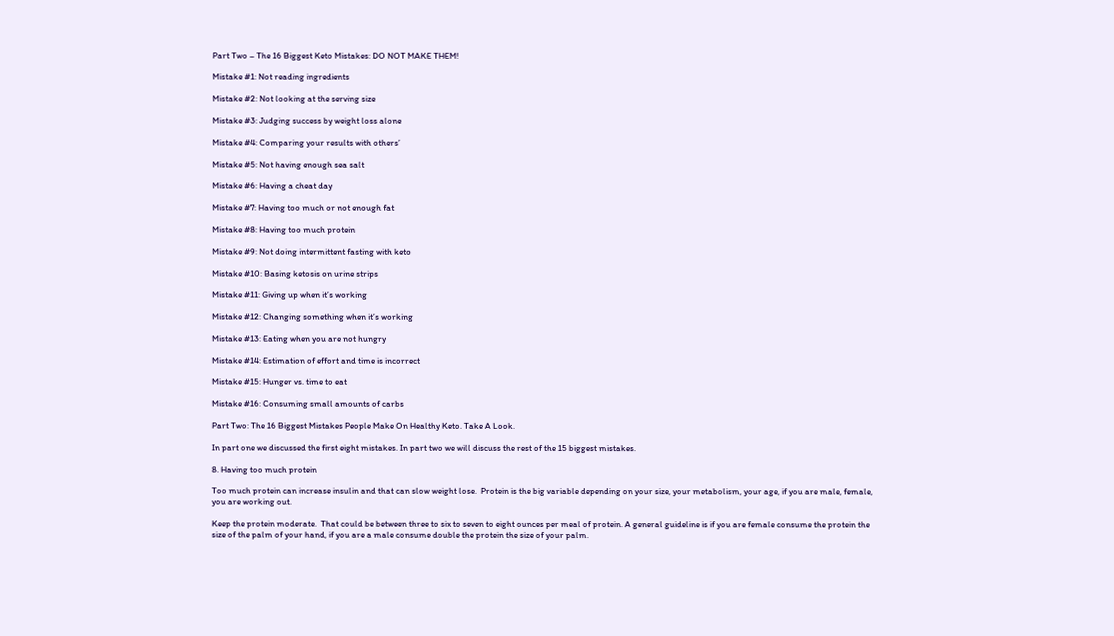Part Two – The 16 Biggest Keto Mistakes: DO NOT MAKE THEM!

Mistake #1: Not reading ingredients

Mistake #2: Not looking at the serving size

Mistake #3: Judging success by weight loss alone

Mistake #4: Comparing your results with others’

Mistake #5: Not having enough sea salt

Mistake #6: Having a cheat day

Mistake #7: Having too much or not enough fat

Mistake #8: Having too much protein

Mistake #9: Not doing intermittent fasting with keto

Mistake #10: Basing ketosis on urine strips

Mistake #11: Giving up when it’s working

Mistake #12: Changing something when it’s working

Mistake #13: Eating when you are not hungry

Mistake #14: Estimation of effort and time is incorrect

Mistake #15: Hunger vs. time to eat

Mistake #16: Consuming small amounts of carbs

Part Two: The 16 Biggest Mistakes People Make On Healthy Keto. Take A Look.

In part one we discussed the first eight mistakes. In part two we will discuss the rest of the 15 biggest mistakes.

8. Having too much protein

Too much protein can increase insulin and that can slow weight lose.  Protein is the big variable depending on your size, your metabolism, your age, if you are male, female, you are working out.

Keep the protein moderate.  That could be between three to six to seven to eight ounces per meal of protein. A general guideline is if you are female consume the protein the size of the palm of your hand, if you are a male consume double the protein the size of your palm.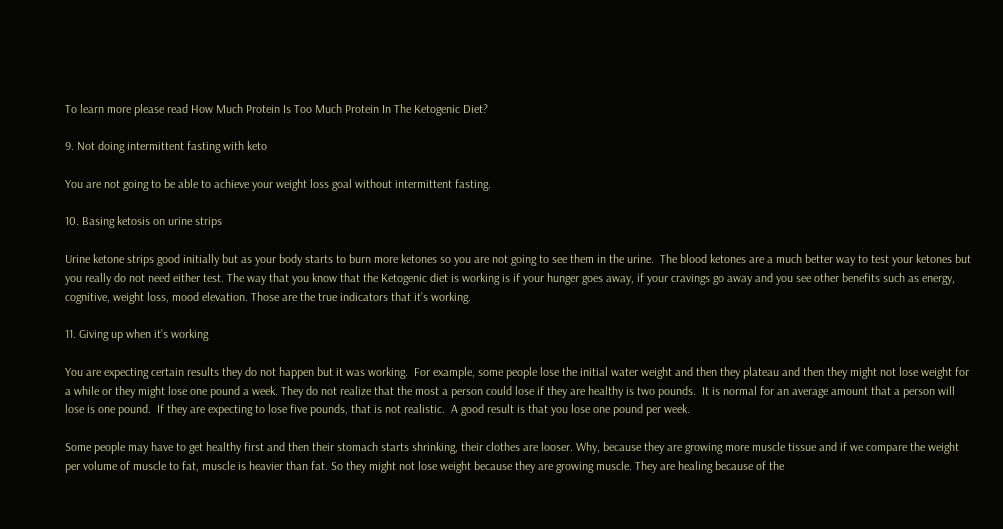To learn more please read How Much Protein Is Too Much Protein In The Ketogenic Diet?

9. Not doing intermittent fasting with keto

You are not going to be able to achieve your weight loss goal without intermittent fasting.

10. Basing ketosis on urine strips

Urine ketone strips good initially but as your body starts to burn more ketones so you are not going to see them in the urine.  The blood ketones are a much better way to test your ketones but you really do not need either test. The way that you know that the Ketogenic diet is working is if your hunger goes away, if your cravings go away and you see other benefits such as energy, cognitive, weight loss, mood elevation. Those are the true indicators that it’s working.

11. Giving up when it’s working

You are expecting certain results they do not happen but it was working.  For example, some people lose the initial water weight and then they plateau and then they might not lose weight for a while or they might lose one pound a week. They do not realize that the most a person could lose if they are healthy is two pounds.  It is normal for an average amount that a person will lose is one pound.  If they are expecting to lose five pounds, that is not realistic.  A good result is that you lose one pound per week.

Some people may have to get healthy first and then their stomach starts shrinking, their clothes are looser. Why, because they are growing more muscle tissue and if we compare the weight per volume of muscle to fat, muscle is heavier than fat. So they might not lose weight because they are growing muscle. They are healing because of the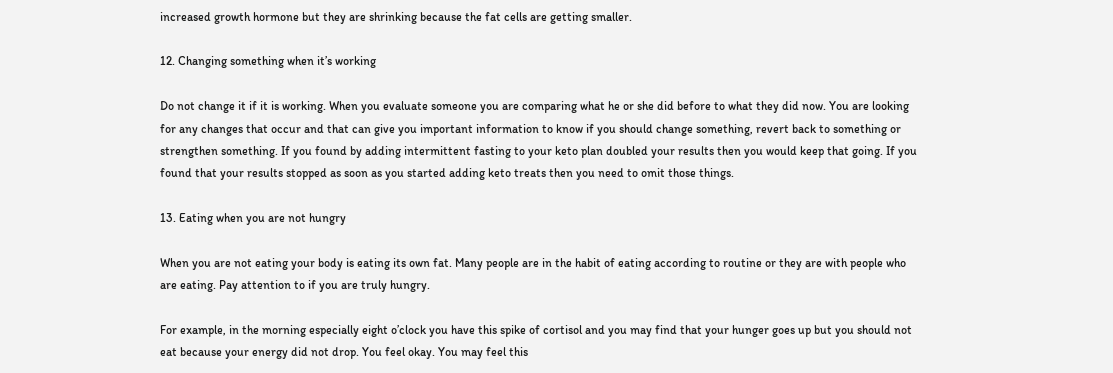increased growth hormone but they are shrinking because the fat cells are getting smaller.

12. Changing something when it’s working

Do not change it if it is working. When you evaluate someone you are comparing what he or she did before to what they did now. You are looking for any changes that occur and that can give you important information to know if you should change something, revert back to something or strengthen something. If you found by adding intermittent fasting to your keto plan doubled your results then you would keep that going. If you found that your results stopped as soon as you started adding keto treats then you need to omit those things.

13. Eating when you are not hungry

When you are not eating your body is eating its own fat. Many people are in the habit of eating according to routine or they are with people who are eating. Pay attention to if you are truly hungry.

For example, in the morning especially eight o’clock you have this spike of cortisol and you may find that your hunger goes up but you should not eat because your energy did not drop. You feel okay. You may feel this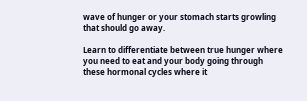wave of hunger or your stomach starts growling that should go away.

Learn to differentiate between true hunger where you need to eat and your body going through these hormonal cycles where it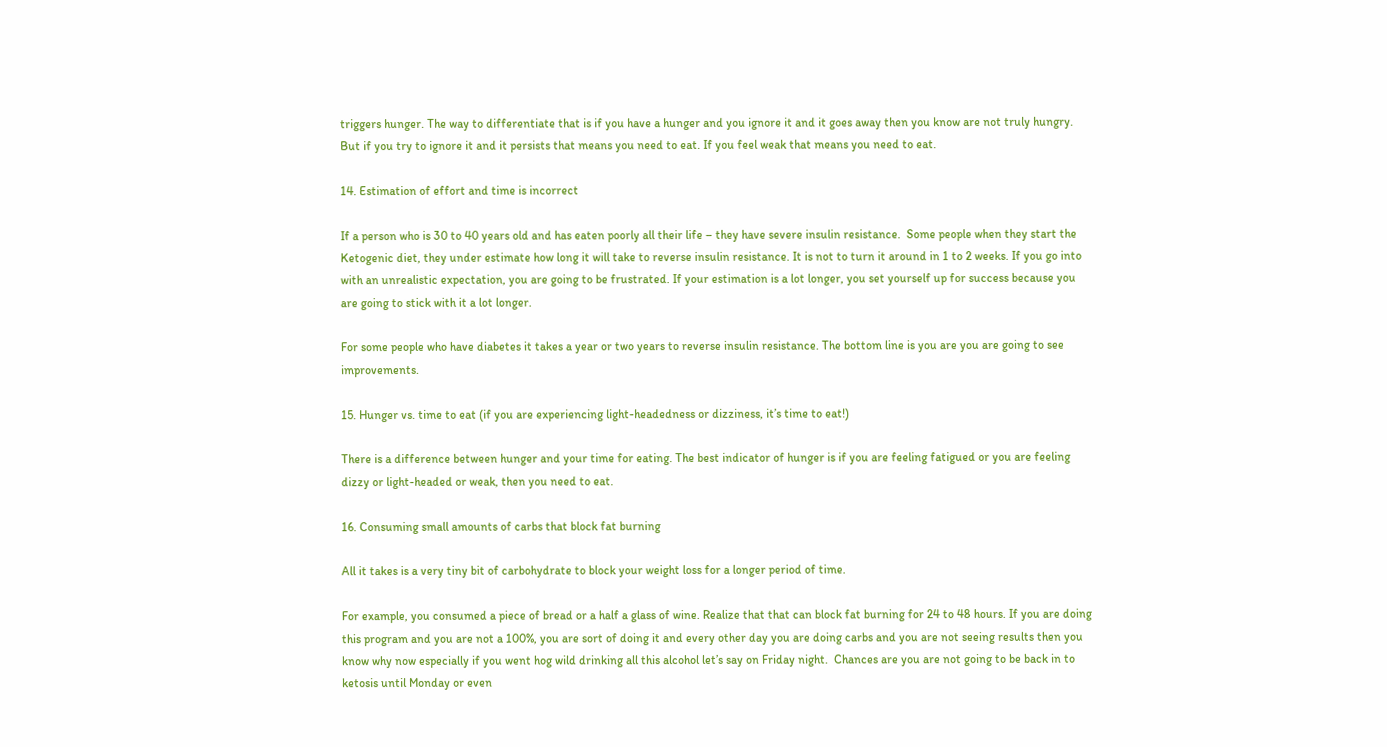triggers hunger. The way to differentiate that is if you have a hunger and you ignore it and it goes away then you know are not truly hungry. But if you try to ignore it and it persists that means you need to eat. If you feel weak that means you need to eat.

14. Estimation of effort and time is incorrect

If a person who is 30 to 40 years old and has eaten poorly all their life – they have severe insulin resistance.  Some people when they start the Ketogenic diet, they under estimate how long it will take to reverse insulin resistance. It is not to turn it around in 1 to 2 weeks. If you go into with an unrealistic expectation, you are going to be frustrated. If your estimation is a lot longer, you set yourself up for success because you are going to stick with it a lot longer.

For some people who have diabetes it takes a year or two years to reverse insulin resistance. The bottom line is you are you are going to see improvements.

15. Hunger vs. time to eat (if you are experiencing light-headedness or dizziness, it’s time to eat!)

There is a difference between hunger and your time for eating. The best indicator of hunger is if you are feeling fatigued or you are feeling dizzy or light-headed or weak, then you need to eat.

16. Consuming small amounts of carbs that block fat burning

All it takes is a very tiny bit of carbohydrate to block your weight loss for a longer period of time.

For example, you consumed a piece of bread or a half a glass of wine. Realize that that can block fat burning for 24 to 48 hours. If you are doing this program and you are not a 100%, you are sort of doing it and every other day you are doing carbs and you are not seeing results then you know why now especially if you went hog wild drinking all this alcohol let’s say on Friday night.  Chances are you are not going to be back in to ketosis until Monday or even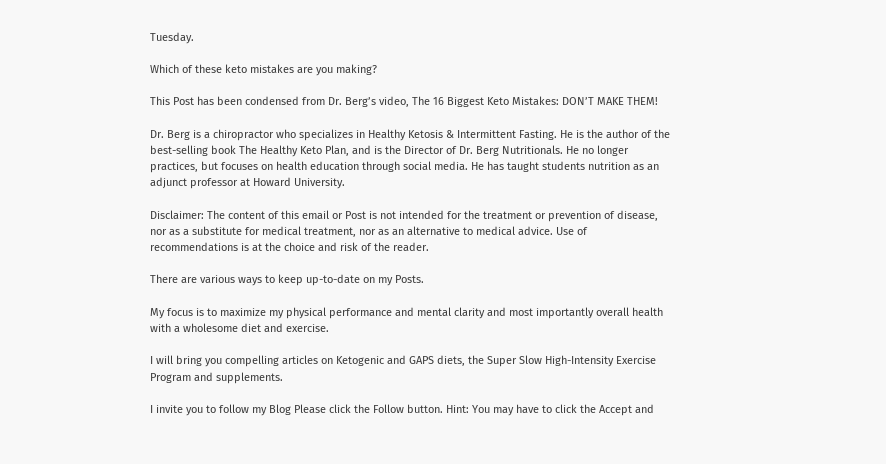Tuesday.

Which of these keto mistakes are you making?

This Post has been condensed from Dr. Berg’s video, The 16 Biggest Keto Mistakes: DON’T MAKE THEM!

Dr. Berg is a chiropractor who specializes in Healthy Ketosis & Intermittent Fasting. He is the author of the best-selling book The Healthy Keto Plan, and is the Director of Dr. Berg Nutritionals. He no longer practices, but focuses on health education through social media. He has taught students nutrition as an adjunct professor at Howard University.

Disclaimer: The content of this email or Post is not intended for the treatment or prevention of disease, nor as a substitute for medical treatment, nor as an alternative to medical advice. Use of recommendations is at the choice and risk of the reader.

There are various ways to keep up-to-date on my Posts.

My focus is to maximize my physical performance and mental clarity and most importantly overall health with a wholesome diet and exercise.

I will bring you compelling articles on Ketogenic and GAPS diets, the Super Slow High-Intensity Exercise Program and supplements.

I invite you to follow my Blog Please click the Follow button. Hint: You may have to click the Accept and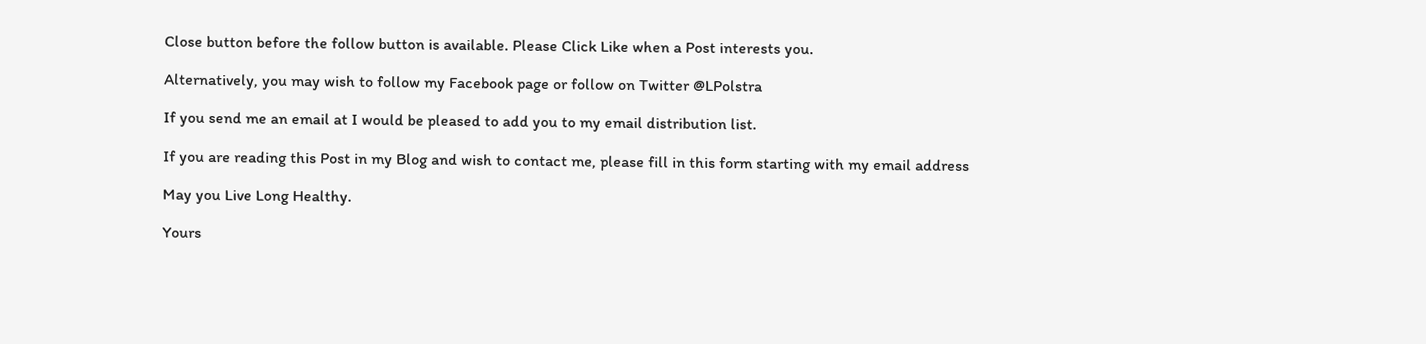Close button before the follow button is available. Please Click Like when a Post interests you.

Alternatively, you may wish to follow my Facebook page or follow on Twitter @LPolstra

If you send me an email at I would be pleased to add you to my email distribution list.

If you are reading this Post in my Blog and wish to contact me, please fill in this form starting with my email address

May you Live Long Healthy.

Yours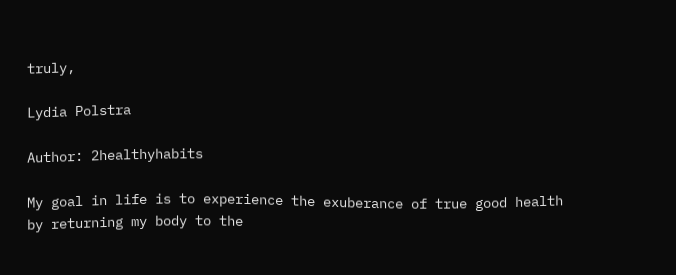truly,

Lydia Polstra

Author: 2healthyhabits

My goal in life is to experience the exuberance of true good health by returning my body to the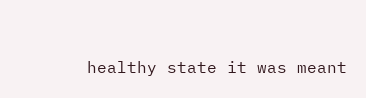healthy state it was meant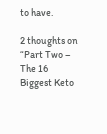to have.

2 thoughts on “Part Two – The 16 Biggest Keto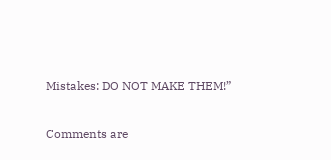Mistakes: DO NOT MAKE THEM!”

Comments are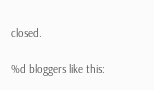closed.

%d bloggers like this: